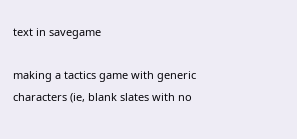text in savegame

making a tactics game with generic characters (ie, blank slates with no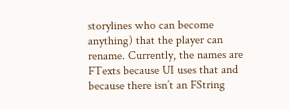storylines who can become anything) that the player can rename. Currently, the names are FTexts because UI uses that and because there isn’t an FString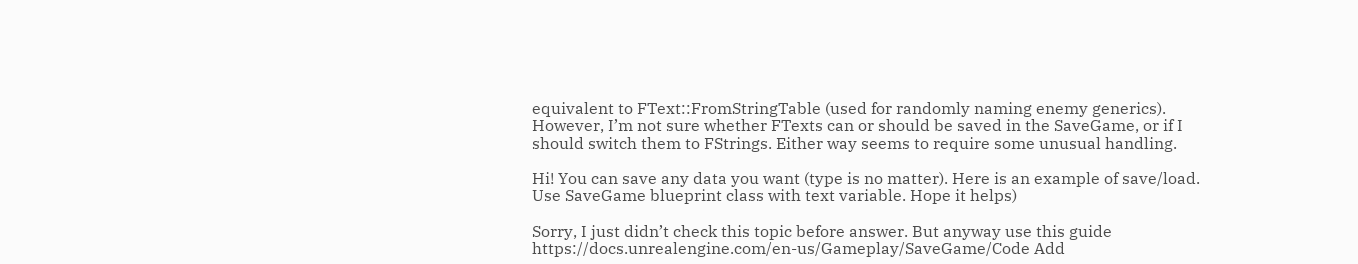equivalent to FText::FromStringTable (used for randomly naming enemy generics). However, I’m not sure whether FTexts can or should be saved in the SaveGame, or if I should switch them to FStrings. Either way seems to require some unusual handling.

Hi! You can save any data you want (type is no matter). Here is an example of save/load. Use SaveGame blueprint class with text variable. Hope it helps)

Sorry, I just didn’t check this topic before answer. But anyway use this guide https://docs.unrealengine.com/en-us/Gameplay/SaveGame/Code Add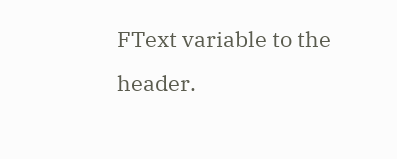FText variable to the header.